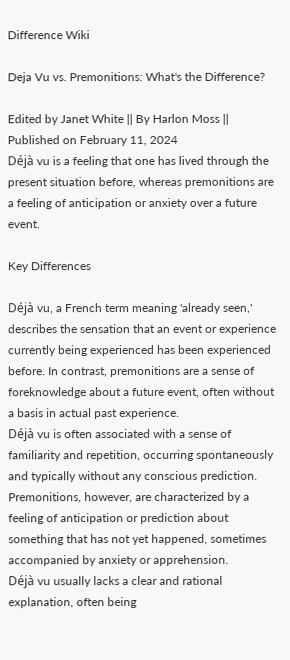Difference Wiki

Deja Vu vs. Premonitions: What's the Difference?

Edited by Janet White || By Harlon Moss || Published on February 11, 2024
Déjà vu is a feeling that one has lived through the present situation before, whereas premonitions are a feeling of anticipation or anxiety over a future event.

Key Differences

Déjà vu, a French term meaning 'already seen,' describes the sensation that an event or experience currently being experienced has been experienced before. In contrast, premonitions are a sense of foreknowledge about a future event, often without a basis in actual past experience.
Déjà vu is often associated with a sense of familiarity and repetition, occurring spontaneously and typically without any conscious prediction. Premonitions, however, are characterized by a feeling of anticipation or prediction about something that has not yet happened, sometimes accompanied by anxiety or apprehension.
Déjà vu usually lacks a clear and rational explanation, often being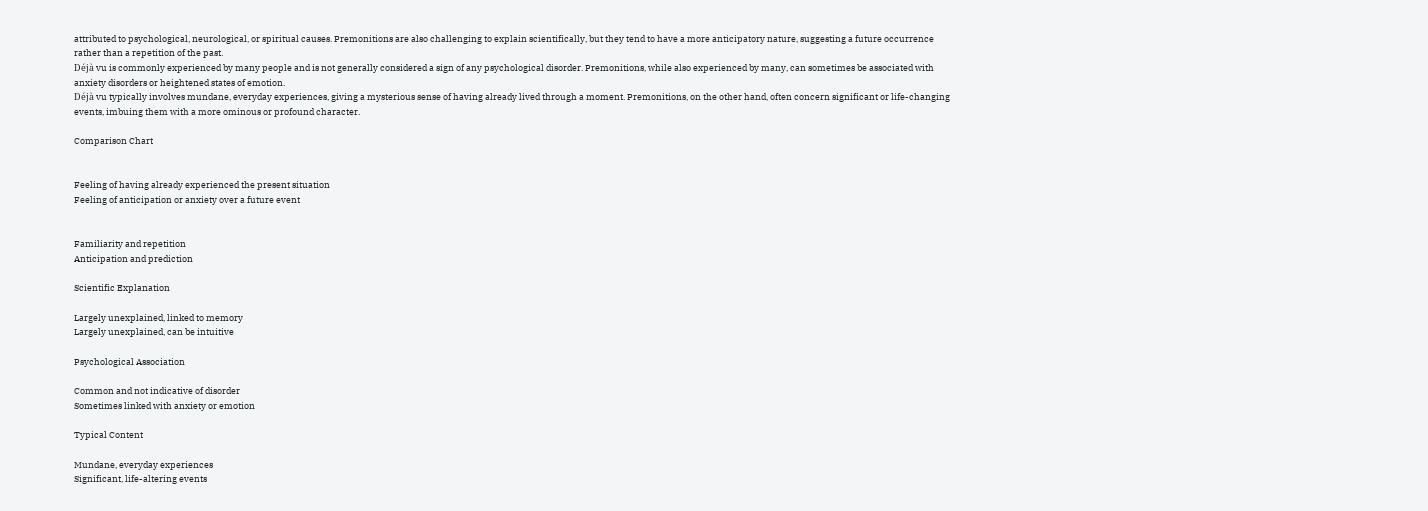attributed to psychological, neurological, or spiritual causes. Premonitions are also challenging to explain scientifically, but they tend to have a more anticipatory nature, suggesting a future occurrence rather than a repetition of the past.
Déjà vu is commonly experienced by many people and is not generally considered a sign of any psychological disorder. Premonitions, while also experienced by many, can sometimes be associated with anxiety disorders or heightened states of emotion.
Déjà vu typically involves mundane, everyday experiences, giving a mysterious sense of having already lived through a moment. Premonitions, on the other hand, often concern significant or life-changing events, imbuing them with a more ominous or profound character.

Comparison Chart


Feeling of having already experienced the present situation
Feeling of anticipation or anxiety over a future event


Familiarity and repetition
Anticipation and prediction

Scientific Explanation

Largely unexplained, linked to memory
Largely unexplained, can be intuitive

Psychological Association

Common and not indicative of disorder
Sometimes linked with anxiety or emotion

Typical Content

Mundane, everyday experiences
Significant, life-altering events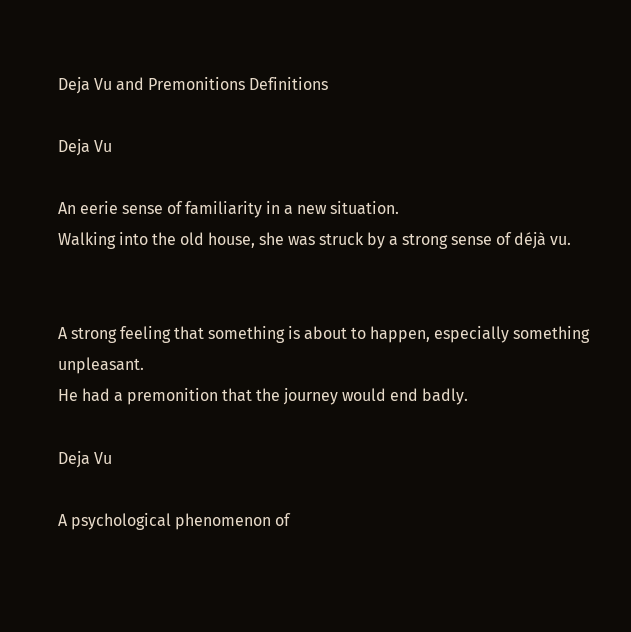Deja Vu and Premonitions Definitions

Deja Vu

An eerie sense of familiarity in a new situation.
Walking into the old house, she was struck by a strong sense of déjà vu.


A strong feeling that something is about to happen, especially something unpleasant.
He had a premonition that the journey would end badly.

Deja Vu

A psychological phenomenon of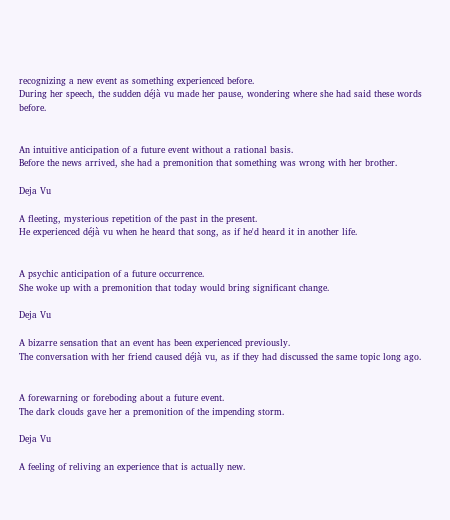recognizing a new event as something experienced before.
During her speech, the sudden déjà vu made her pause, wondering where she had said these words before.


An intuitive anticipation of a future event without a rational basis.
Before the news arrived, she had a premonition that something was wrong with her brother.

Deja Vu

A fleeting, mysterious repetition of the past in the present.
He experienced déjà vu when he heard that song, as if he'd heard it in another life.


A psychic anticipation of a future occurrence.
She woke up with a premonition that today would bring significant change.

Deja Vu

A bizarre sensation that an event has been experienced previously.
The conversation with her friend caused déjà vu, as if they had discussed the same topic long ago.


A forewarning or foreboding about a future event.
The dark clouds gave her a premonition of the impending storm.

Deja Vu

A feeling of reliving an experience that is actually new.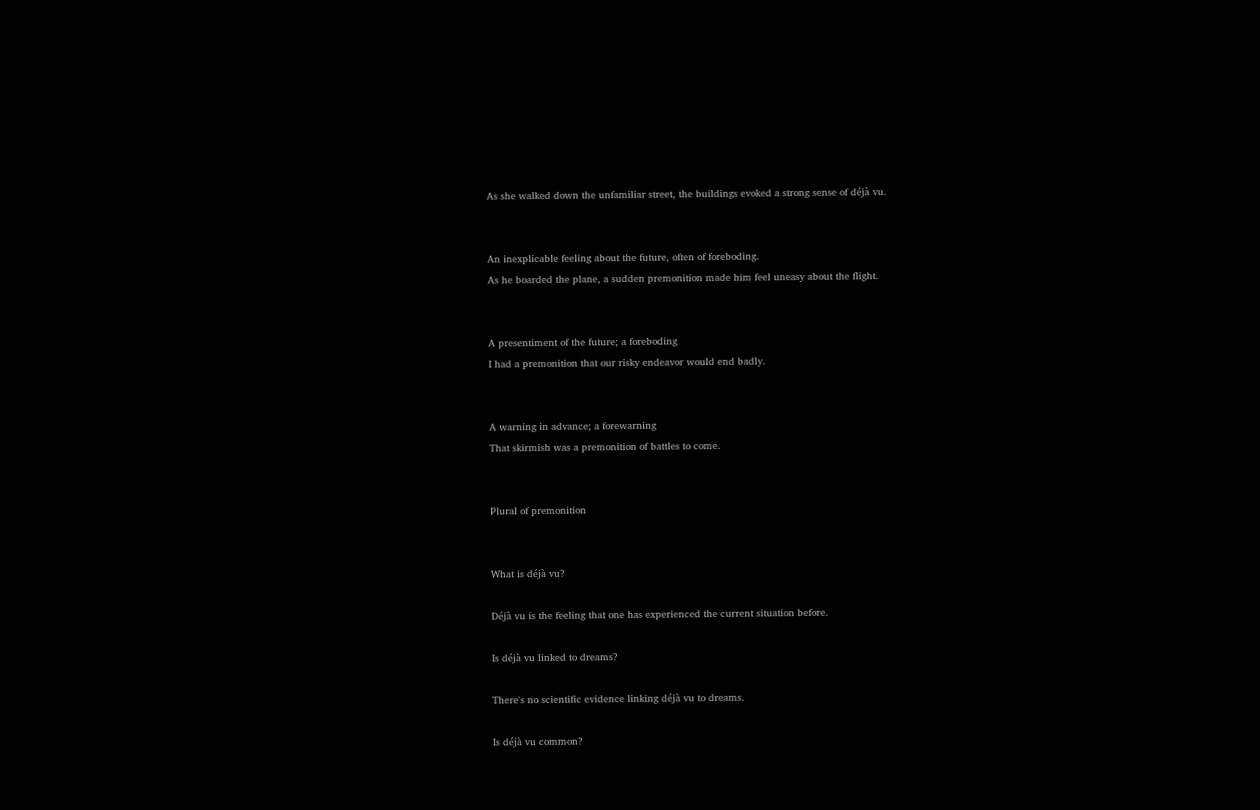As she walked down the unfamiliar street, the buildings evoked a strong sense of déjà vu.


An inexplicable feeling about the future, often of foreboding.
As he boarded the plane, a sudden premonition made him feel uneasy about the flight.


A presentiment of the future; a foreboding
I had a premonition that our risky endeavor would end badly.


A warning in advance; a forewarning
That skirmish was a premonition of battles to come.


Plural of premonition


What is déjà vu?

Déjà vu is the feeling that one has experienced the current situation before.

Is déjà vu linked to dreams?

There's no scientific evidence linking déjà vu to dreams.

Is déjà vu common?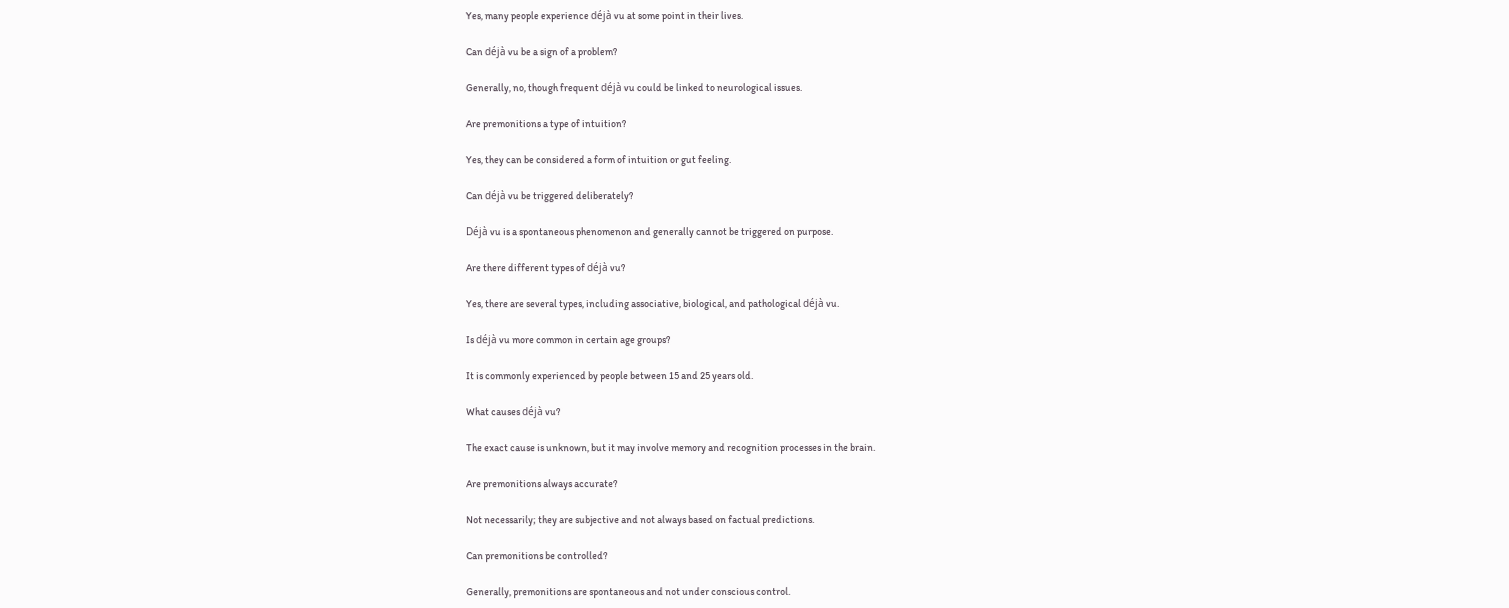Yes, many people experience déjà vu at some point in their lives.

Can déjà vu be a sign of a problem?

Generally, no, though frequent déjà vu could be linked to neurological issues.

Are premonitions a type of intuition?

Yes, they can be considered a form of intuition or gut feeling.

Can déjà vu be triggered deliberately?

Déjà vu is a spontaneous phenomenon and generally cannot be triggered on purpose.

Are there different types of déjà vu?

Yes, there are several types, including associative, biological, and pathological déjà vu.

Is déjà vu more common in certain age groups?

It is commonly experienced by people between 15 and 25 years old.

What causes déjà vu?

The exact cause is unknown, but it may involve memory and recognition processes in the brain.

Are premonitions always accurate?

Not necessarily; they are subjective and not always based on factual predictions.

Can premonitions be controlled?

Generally, premonitions are spontaneous and not under conscious control.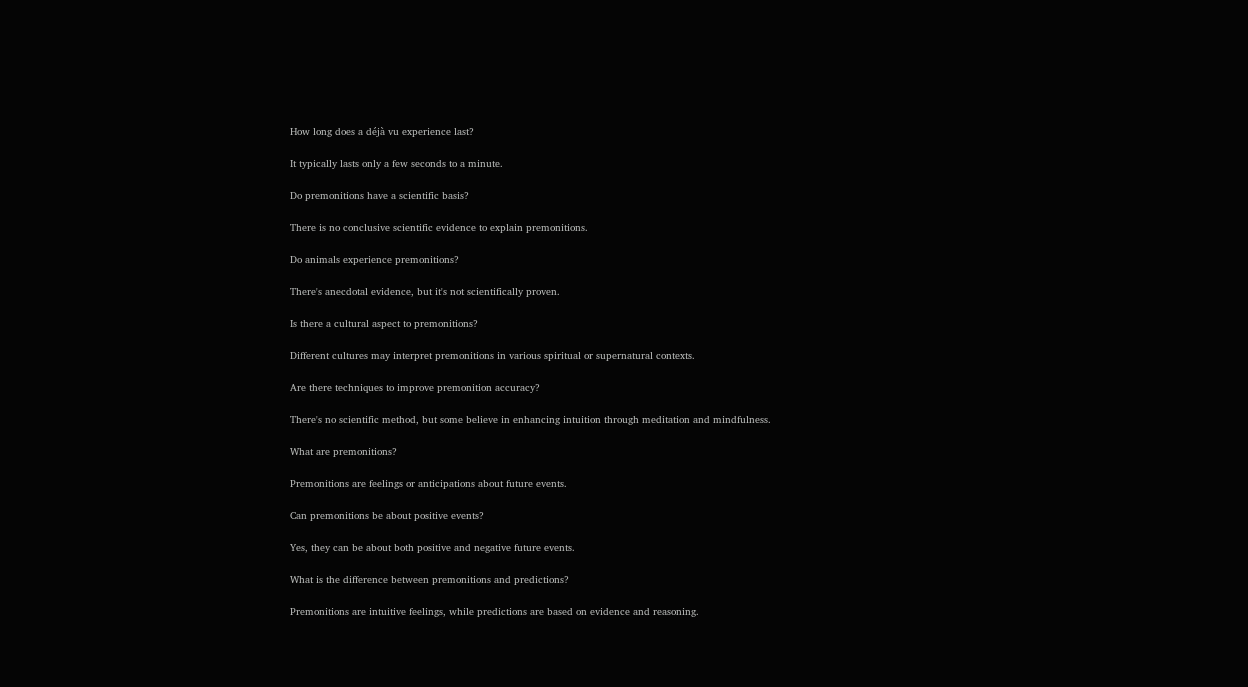How long does a déjà vu experience last?

It typically lasts only a few seconds to a minute.

Do premonitions have a scientific basis?

There is no conclusive scientific evidence to explain premonitions.

Do animals experience premonitions?

There's anecdotal evidence, but it's not scientifically proven.

Is there a cultural aspect to premonitions?

Different cultures may interpret premonitions in various spiritual or supernatural contexts.

Are there techniques to improve premonition accuracy?

There's no scientific method, but some believe in enhancing intuition through meditation and mindfulness.

What are premonitions?

Premonitions are feelings or anticipations about future events.

Can premonitions be about positive events?

Yes, they can be about both positive and negative future events.

What is the difference between premonitions and predictions?

Premonitions are intuitive feelings, while predictions are based on evidence and reasoning.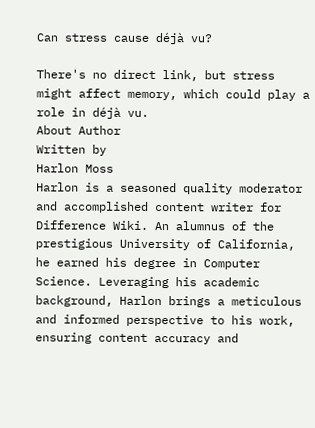Can stress cause déjà vu?

There's no direct link, but stress might affect memory, which could play a role in déjà vu.
About Author
Written by
Harlon Moss
Harlon is a seasoned quality moderator and accomplished content writer for Difference Wiki. An alumnus of the prestigious University of California, he earned his degree in Computer Science. Leveraging his academic background, Harlon brings a meticulous and informed perspective to his work, ensuring content accuracy and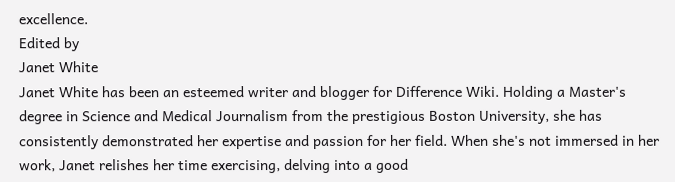excellence.
Edited by
Janet White
Janet White has been an esteemed writer and blogger for Difference Wiki. Holding a Master's degree in Science and Medical Journalism from the prestigious Boston University, she has consistently demonstrated her expertise and passion for her field. When she's not immersed in her work, Janet relishes her time exercising, delving into a good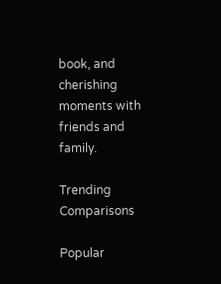book, and cherishing moments with friends and family.

Trending Comparisons

Popular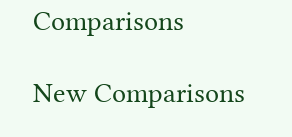Comparisons

New Comparisons